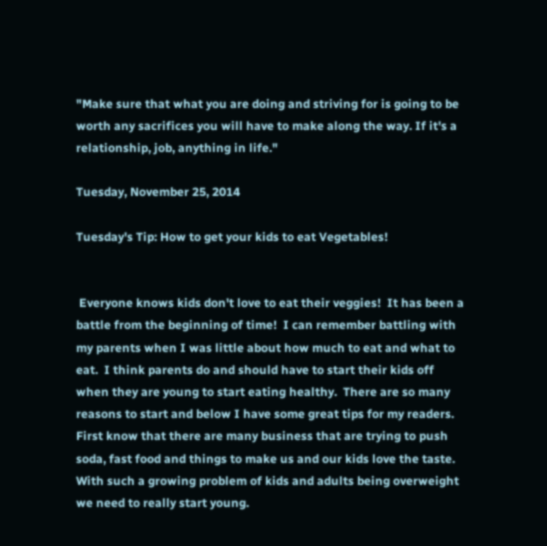"Make sure that what you are doing and striving for is going to be worth any sacrifices you will have to make along the way. If it's a relationship, job, anything in life."

Tuesday, November 25, 2014

Tuesday's Tip: How to get your kids to eat Vegetables!


 Everyone knows kids don't love to eat their veggies!  It has been a battle from the beginning of time!  I can remember battling with my parents when I was little about how much to eat and what to eat.  I think parents do and should have to start their kids off when they are young to start eating healthy.  There are so many reasons to start and below I have some great tips for my readers.  First know that there are many business that are trying to push soda, fast food and things to make us and our kids love the taste.  With such a growing problem of kids and adults being overweight we need to really start young.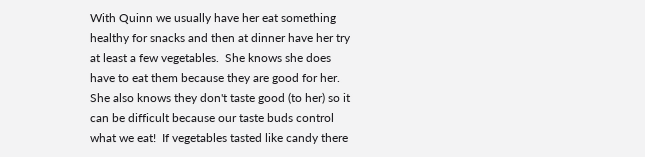With Quinn we usually have her eat something healthy for snacks and then at dinner have her try at least a few vegetables.  She knows she does have to eat them because they are good for her.  She also knows they don't taste good (to her) so it can be difficult because our taste buds control what we eat!  If vegetables tasted like candy there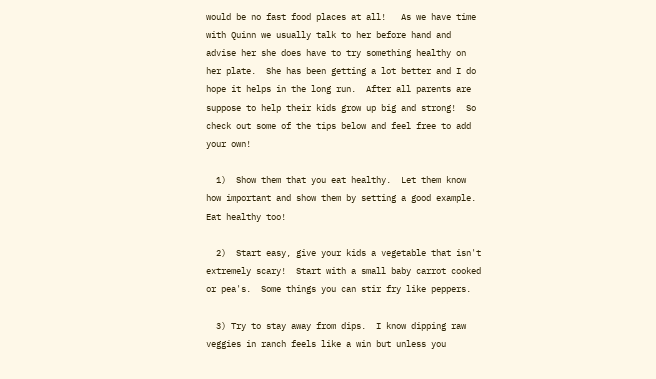would be no fast food places at all!   As we have time with Quinn we usually talk to her before hand and advise her she does have to try something healthy on her plate.  She has been getting a lot better and I do hope it helps in the long run.  After all parents are suppose to help their kids grow up big and strong!  So check out some of the tips below and feel free to add your own!

  1)  Show them that you eat healthy.  Let them know how important and show them by setting a good example.  Eat healthy too!

  2)  Start easy, give your kids a vegetable that isn't extremely scary!  Start with a small baby carrot cooked or pea's.  Some things you can stir fry like peppers.

  3) Try to stay away from dips.  I know dipping raw veggies in ranch feels like a win but unless you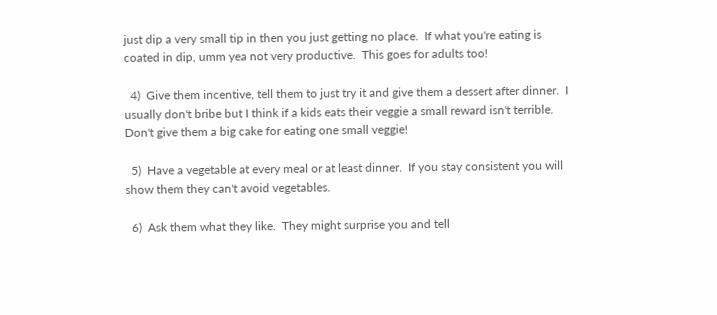just dip a very small tip in then you just getting no place.  If what you're eating is coated in dip, umm yea not very productive.  This goes for adults too!

  4)  Give them incentive, tell them to just try it and give them a dessert after dinner.  I usually don't bribe but I think if a kids eats their veggie a small reward isn't terrible.  Don't give them a big cake for eating one small veggie!

  5)  Have a vegetable at every meal or at least dinner.  If you stay consistent you will show them they can't avoid vegetables.

  6)  Ask them what they like.  They might surprise you and tell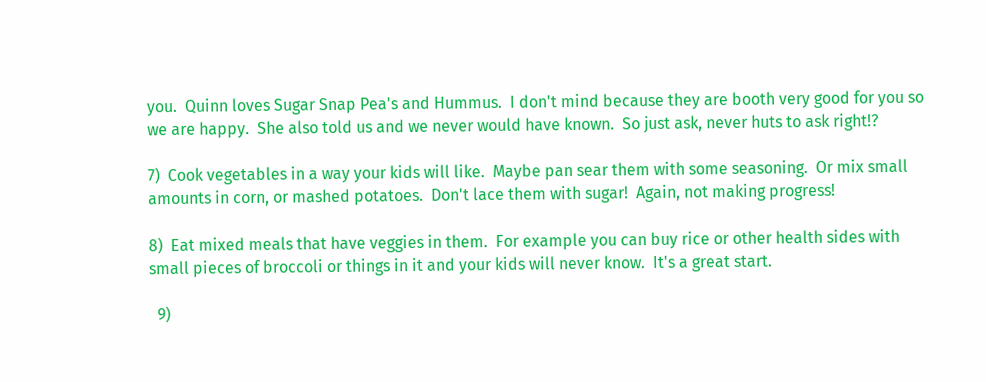you.  Quinn loves Sugar Snap Pea's and Hummus.  I don't mind because they are booth very good for you so we are happy.  She also told us and we never would have known.  So just ask, never huts to ask right!?

7)  Cook vegetables in a way your kids will like.  Maybe pan sear them with some seasoning.  Or mix small amounts in corn, or mashed potatoes.  Don't lace them with sugar!  Again, not making progress!

8)  Eat mixed meals that have veggies in them.  For example you can buy rice or other health sides with small pieces of broccoli or things in it and your kids will never know.  It's a great start.

  9)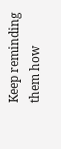Keep reminding them how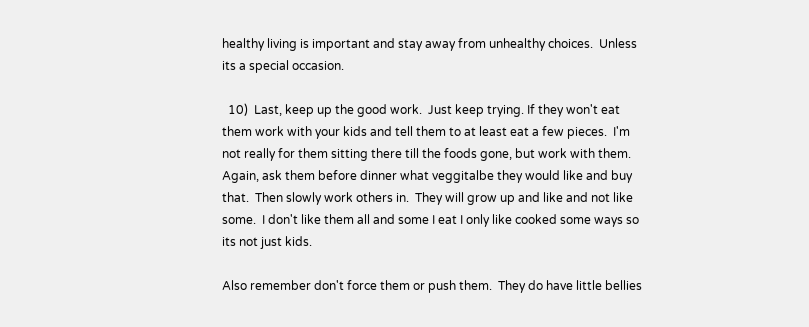healthy living is important and stay away from unhealthy choices.  Unless its a special occasion.

  10)  Last, keep up the good work.  Just keep trying. If they won't eat them work with your kids and tell them to at least eat a few pieces.  I'm not really for them sitting there till the foods gone, but work with them.  Again, ask them before dinner what veggitalbe they would like and buy that.  Then slowly work others in.  They will grow up and like and not like some.  I don't like them all and some I eat I only like cooked some ways so its not just kids.

Also remember don't force them or push them.  They do have little bellies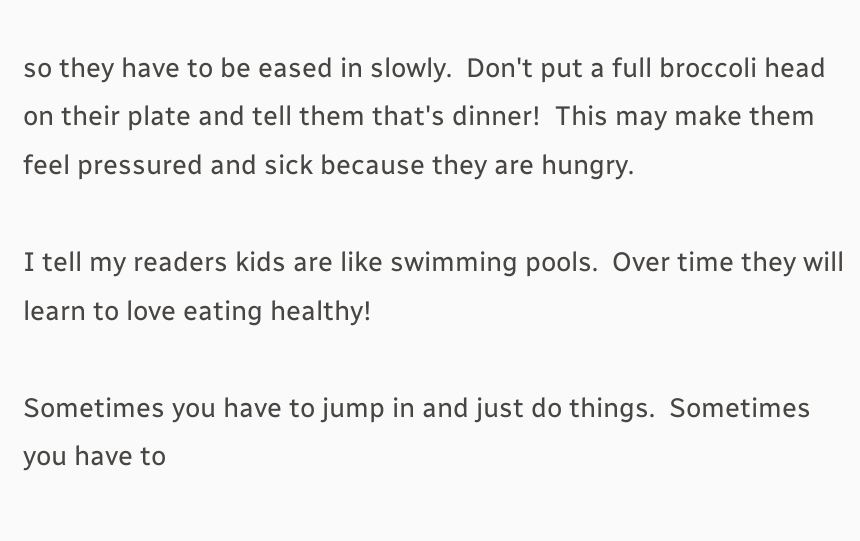so they have to be eased in slowly.  Don't put a full broccoli head on their plate and tell them that's dinner!  This may make them feel pressured and sick because they are hungry.

I tell my readers kids are like swimming pools.  Over time they will learn to love eating healthy!

Sometimes you have to jump in and just do things.  Sometimes you have to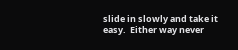slide in slowly and take it easy.  Either way never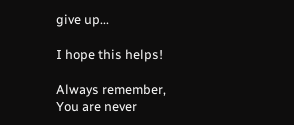give up...

I hope this helps!

Always remember,
You are never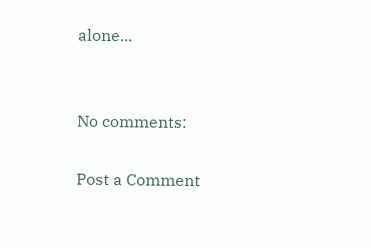alone...


No comments:

Post a Comment